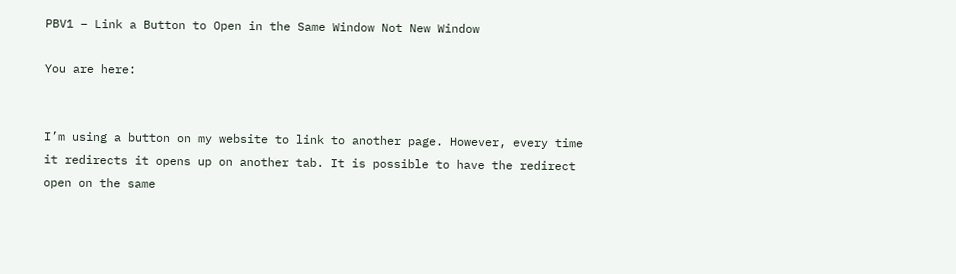PBV1 – Link a Button to Open in the Same Window Not New Window

You are here:


I’m using a button on my website to link to another page. However, every time it redirects it opens up on another tab. It is possible to have the redirect open on the same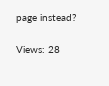page instead?

Views: 28